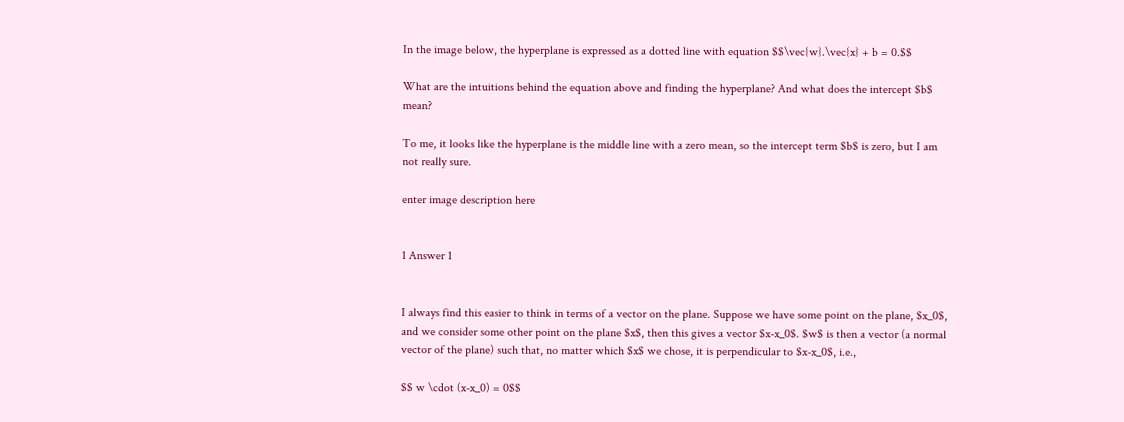In the image below, the hyperplane is expressed as a dotted line with equation $$\vec{w}.\vec{x} + b = 0.$$

What are the intuitions behind the equation above and finding the hyperplane? And what does the intercept $b$ mean?

To me, it looks like the hyperplane is the middle line with a zero mean, so the intercept term $b$ is zero, but I am not really sure.

enter image description here


1 Answer 1


I always find this easier to think in terms of a vector on the plane. Suppose we have some point on the plane, $x_0$, and we consider some other point on the plane $x$, then this gives a vector $x-x_0$. $w$ is then a vector (a normal vector of the plane) such that, no matter which $x$ we chose, it is perpendicular to $x-x_0$, i.e.,

$$ w \cdot (x-x_0) = 0$$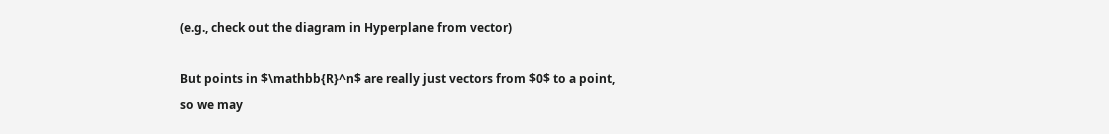(e.g., check out the diagram in Hyperplane from vector)

But points in $\mathbb{R}^n$ are really just vectors from $0$ to a point, so we may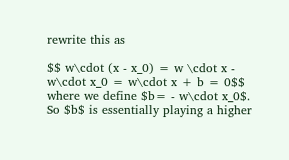rewrite this as

$$ w\cdot (x - x_0) = w \cdot x - w\cdot x_0 = w\cdot x + b = 0$$ where we define $b= - w\cdot x_0$. So $b$ is essentially playing a higher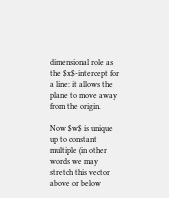dimensional role as the $x$-intercept for a line: it allows the plane to move away from the origin.

Now $w$ is unique up to constant multiple (in other words we may stretch this vector above or below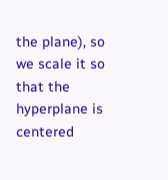the plane), so we scale it so that the hyperplane is centered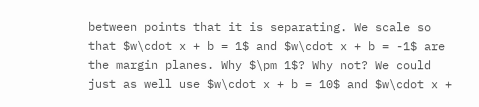between points that it is separating. We scale so that $w\cdot x + b = 1$ and $w\cdot x + b = -1$ are the margin planes. Why $\pm 1$? Why not? We could just as well use $w\cdot x + b = 10$ and $w\cdot x +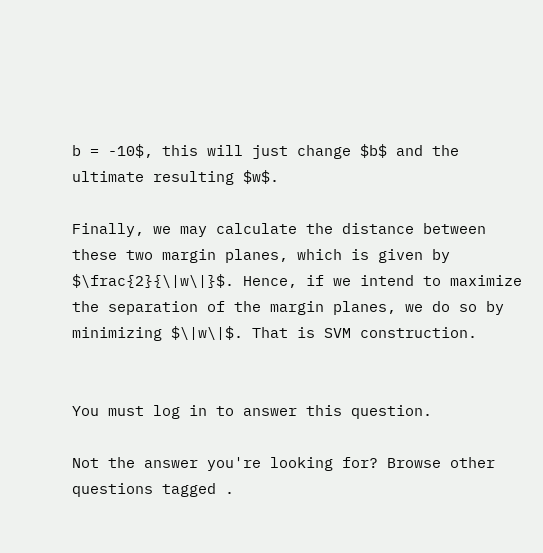b = -10$, this will just change $b$ and the ultimate resulting $w$.

Finally, we may calculate the distance between these two margin planes, which is given by $\frac{2}{\|w\|}$. Hence, if we intend to maximize the separation of the margin planes, we do so by minimizing $\|w\|$. That is SVM construction.


You must log in to answer this question.

Not the answer you're looking for? Browse other questions tagged .